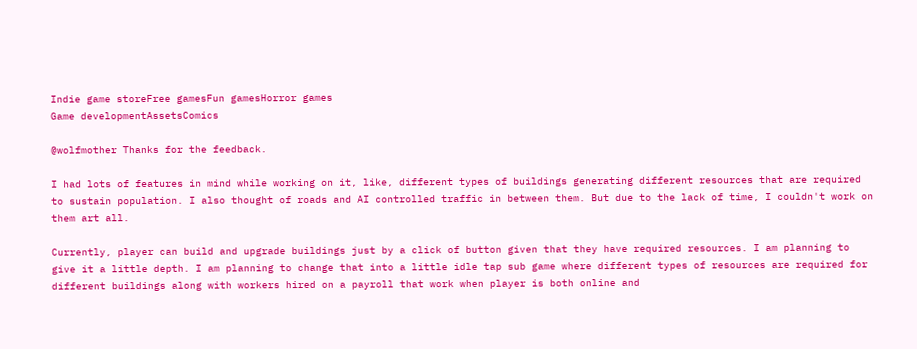Indie game storeFree gamesFun gamesHorror games
Game developmentAssetsComics

@wolfmother Thanks for the feedback.

I had lots of features in mind while working on it, like, different types of buildings generating different resources that are required to sustain population. I also thought of roads and AI controlled traffic in between them. But due to the lack of time, I couldn't work on them art all.

Currently, player can build and upgrade buildings just by a click of button given that they have required resources. I am planning to give it a little depth. I am planning to change that into a little idle tap sub game where different types of resources are required for different buildings along with workers hired on a payroll that work when player is both online and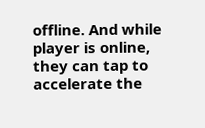offline. And while player is online, they can tap to accelerate the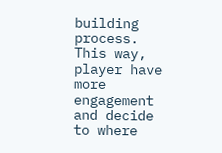building process. This way, player have more engagement and decide to where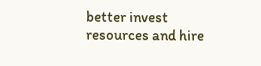better invest resources and hire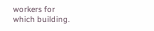workers for which building.